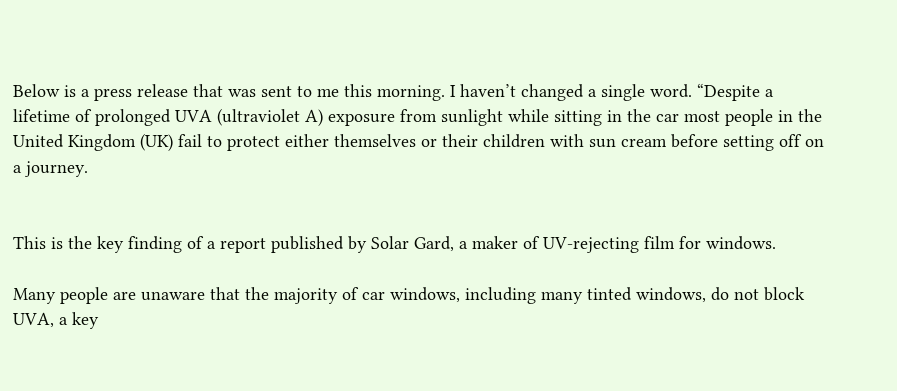Below is a press release that was sent to me this morning. I haven’t changed a single word. “Despite a lifetime of prolonged UVA (ultraviolet A) exposure from sunlight while sitting in the car most people in the United Kingdom (UK) fail to protect either themselves or their children with sun cream before setting off on a journey.


This is the key finding of a report published by Solar Gard, a maker of UV-rejecting film for windows.

Many people are unaware that the majority of car windows, including many tinted windows, do not block UVA, a key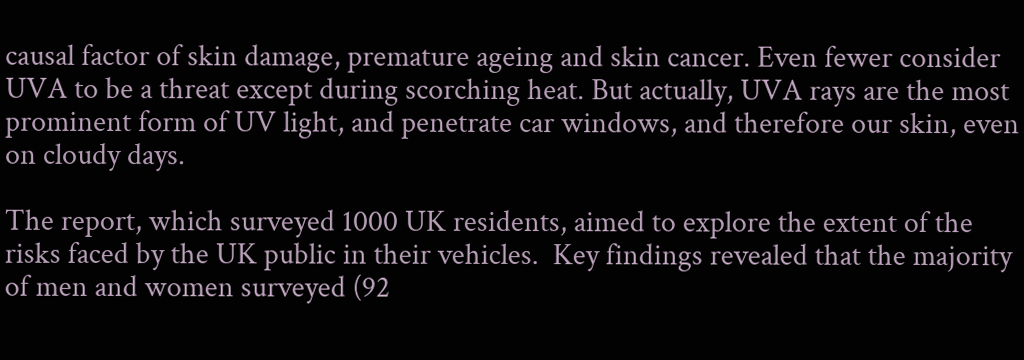causal factor of skin damage, premature ageing and skin cancer. Even fewer consider UVA to be a threat except during scorching heat. But actually, UVA rays are the most prominent form of UV light, and penetrate car windows, and therefore our skin, even on cloudy days.

The report, which surveyed 1000 UK residents, aimed to explore the extent of the risks faced by the UK public in their vehicles.  Key findings revealed that the majority of men and women surveyed (92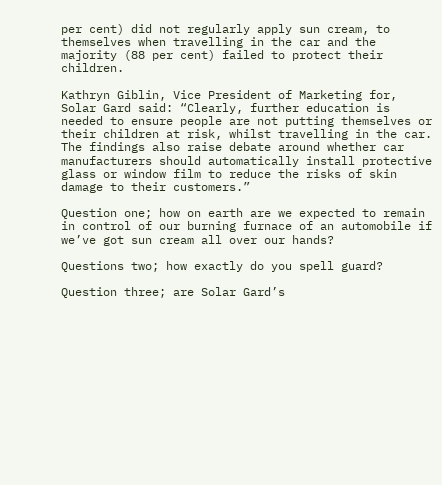per cent) did not regularly apply sun cream, to themselves when travelling in the car and the majority (88 per cent) failed to protect their children.

Kathryn Giblin, Vice President of Marketing for, Solar Gard said: “Clearly, further education is needed to ensure people are not putting themselves or their children at risk, whilst travelling in the car.  The findings also raise debate around whether car manufacturers should automatically install protective glass or window film to reduce the risks of skin damage to their customers.”

Question one; how on earth are we expected to remain in control of our burning furnace of an automobile if we’ve got sun cream all over our hands?

Questions two; how exactly do you spell guard?

Question three; are Solar Gard’s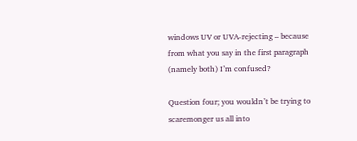windows UV or UVA-rejecting – because from what you say in the first paragraph (namely both) I’m confused?

Question four; you wouldn’t be trying to scaremonger us all into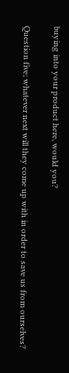buying into your product here, would you?

Question five; whatever next will they come up with in order to save us from ourselves?